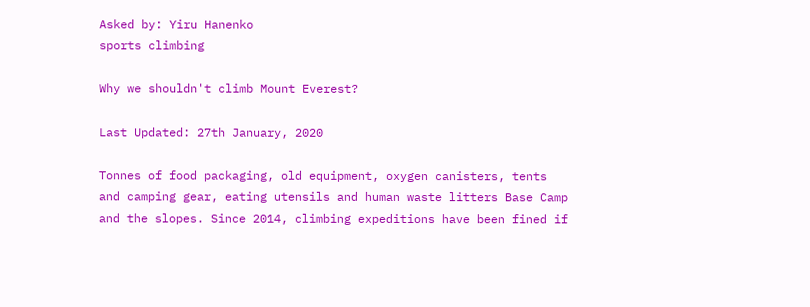Asked by: Yiru Hanenko
sports climbing

Why we shouldn't climb Mount Everest?

Last Updated: 27th January, 2020

Tonnes of food packaging, old equipment, oxygen canisters, tents and camping gear, eating utensils and human waste litters Base Camp and the slopes. Since 2014, climbing expeditions have been fined if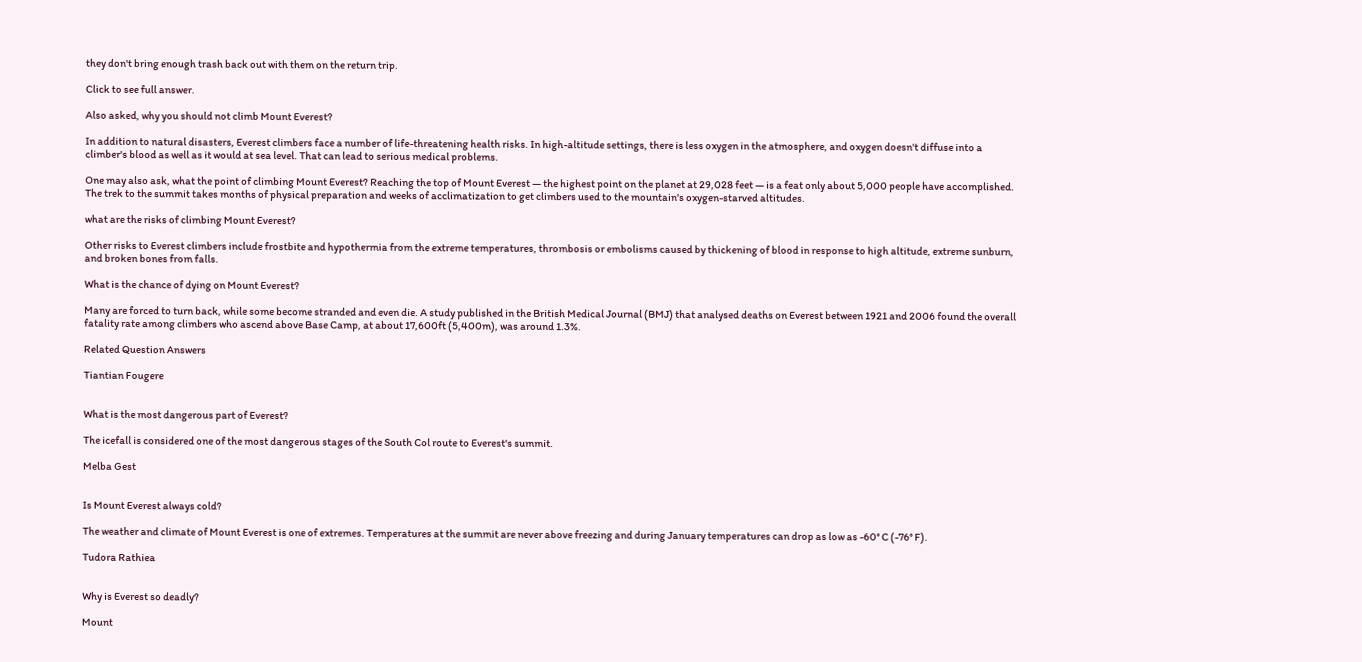they don't bring enough trash back out with them on the return trip.

Click to see full answer.

Also asked, why you should not climb Mount Everest?

In addition to natural disasters, Everest climbers face a number of life-threatening health risks. In high-altitude settings, there is less oxygen in the atmosphere, and oxygen doesn't diffuse into a climber's blood as well as it would at sea level. That can lead to serious medical problems.

One may also ask, what the point of climbing Mount Everest? Reaching the top of Mount Everest — the highest point on the planet at 29,028 feet — is a feat only about 5,000 people have accomplished. The trek to the summit takes months of physical preparation and weeks of acclimatization to get climbers used to the mountain's oxygen-starved altitudes.

what are the risks of climbing Mount Everest?

Other risks to Everest climbers include frostbite and hypothermia from the extreme temperatures, thrombosis or embolisms caused by thickening of blood in response to high altitude, extreme sunburn, and broken bones from falls.

What is the chance of dying on Mount Everest?

Many are forced to turn back, while some become stranded and even die. A study published in the British Medical Journal (BMJ) that analysed deaths on Everest between 1921 and 2006 found the overall fatality rate among climbers who ascend above Base Camp, at about 17,600ft (5,400m), was around 1.3%.

Related Question Answers

Tiantian Fougere


What is the most dangerous part of Everest?

The icefall is considered one of the most dangerous stages of the South Col route to Everest's summit.

Melba Gest


Is Mount Everest always cold?

The weather and climate of Mount Everest is one of extremes. Temperatures at the summit are never above freezing and during January temperatures can drop as low as -60° C (-76° F).

Tudora Rathiea


Why is Everest so deadly?

Mount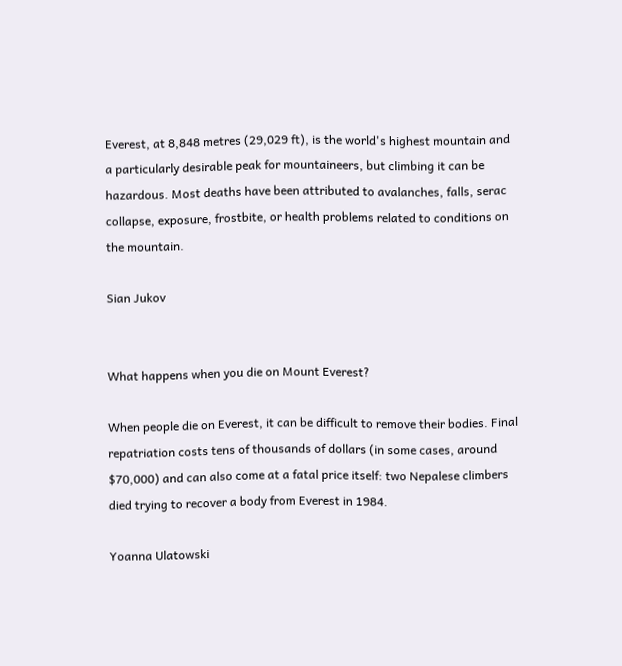Everest, at 8,848 metres (29,029 ft), is the world's highest mountain and a particularly desirable peak for mountaineers, but climbing it can be hazardous. Most deaths have been attributed to avalanches, falls, serac collapse, exposure, frostbite, or health problems related to conditions on the mountain.

Sian Jukov


What happens when you die on Mount Everest?

When people die on Everest, it can be difficult to remove their bodies. Final repatriation costs tens of thousands of dollars (in some cases, around $70,000) and can also come at a fatal price itself: two Nepalese climbers died trying to recover a body from Everest in 1984.

Yoanna Ulatowski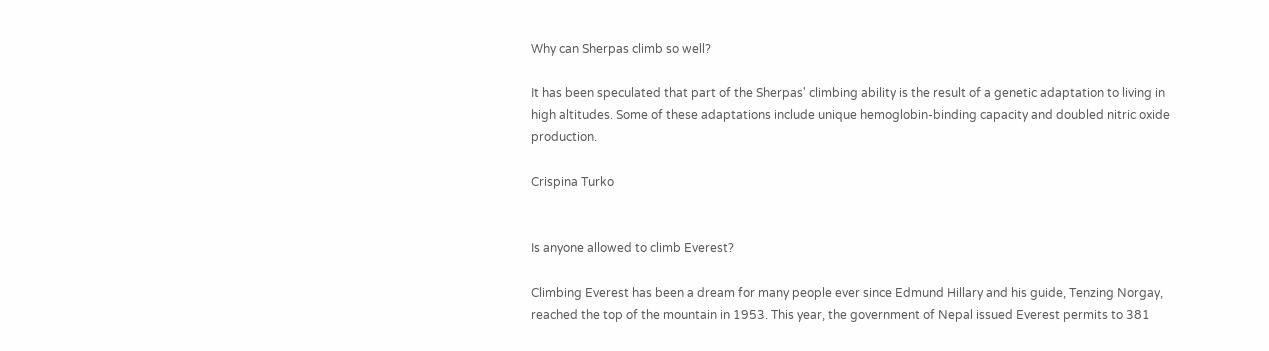Why can Sherpas climb so well?

It has been speculated that part of the Sherpas' climbing ability is the result of a genetic adaptation to living in high altitudes. Some of these adaptations include unique hemoglobin-binding capacity and doubled nitric oxide production.

Crispina Turko


Is anyone allowed to climb Everest?

Climbing Everest has been a dream for many people ever since Edmund Hillary and his guide, Tenzing Norgay, reached the top of the mountain in 1953. This year, the government of Nepal issued Everest permits to 381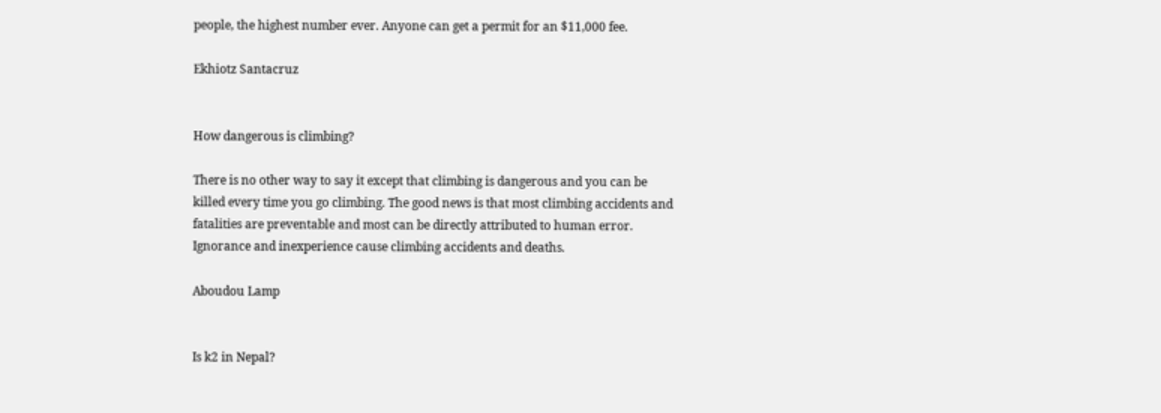people, the highest number ever. Anyone can get a permit for an $11,000 fee.

Ekhiotz Santacruz


How dangerous is climbing?

There is no other way to say it except that climbing is dangerous and you can be killed every time you go climbing. The good news is that most climbing accidents and fatalities are preventable and most can be directly attributed to human error. Ignorance and inexperience cause climbing accidents and deaths.

Aboudou Lamp


Is k2 in Nepal?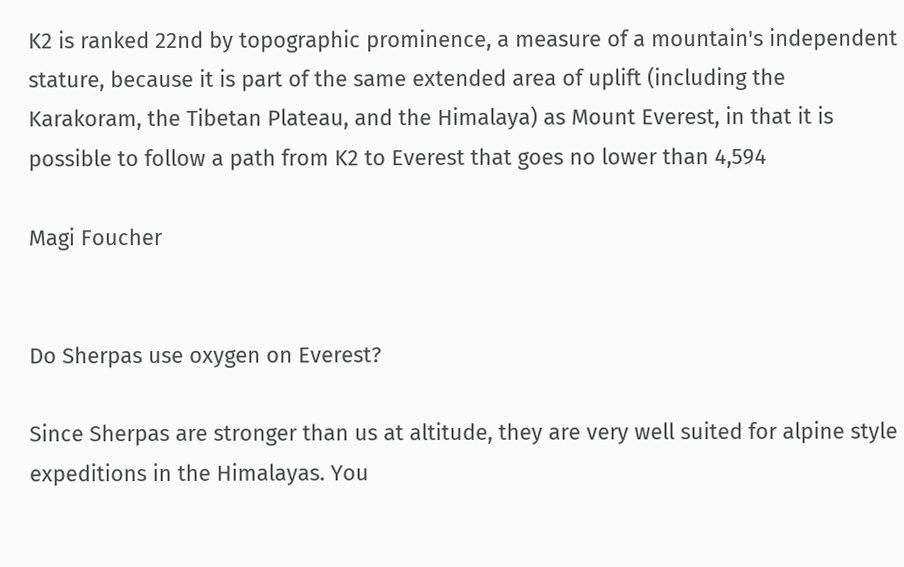K2 is ranked 22nd by topographic prominence, a measure of a mountain's independent stature, because it is part of the same extended area of uplift (including the Karakoram, the Tibetan Plateau, and the Himalaya) as Mount Everest, in that it is possible to follow a path from K2 to Everest that goes no lower than 4,594

Magi Foucher


Do Sherpas use oxygen on Everest?

Since Sherpas are stronger than us at altitude, they are very well suited for alpine style expeditions in the Himalayas. You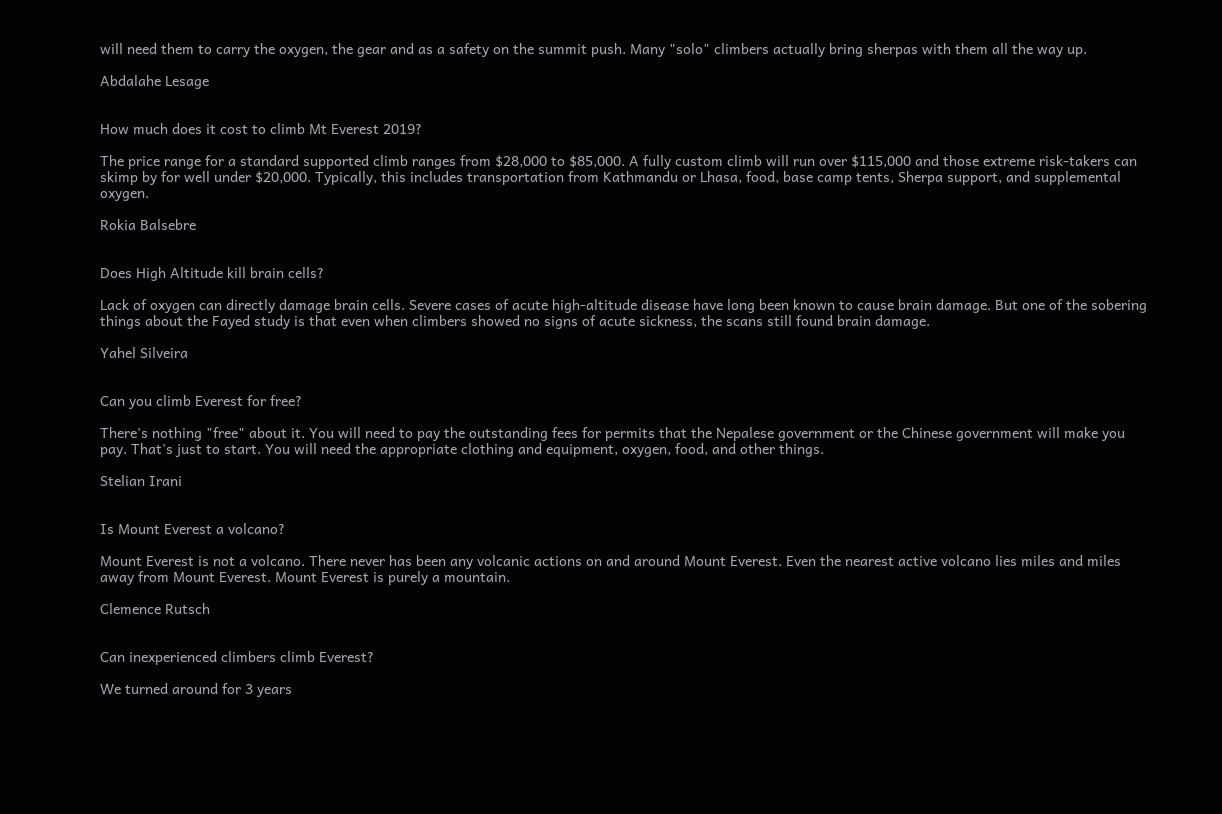will need them to carry the oxygen, the gear and as a safety on the summit push. Many "solo" climbers actually bring sherpas with them all the way up.

Abdalahe Lesage


How much does it cost to climb Mt Everest 2019?

The price range for a standard supported climb ranges from $28,000 to $85,000. A fully custom climb will run over $115,000 and those extreme risk-takers can skimp by for well under $20,000. Typically, this includes transportation from Kathmandu or Lhasa, food, base camp tents, Sherpa support, and supplemental oxygen.

Rokia Balsebre


Does High Altitude kill brain cells?

Lack of oxygen can directly damage brain cells. Severe cases of acute high-altitude disease have long been known to cause brain damage. But one of the sobering things about the Fayed study is that even when climbers showed no signs of acute sickness, the scans still found brain damage.

Yahel Silveira


Can you climb Everest for free?

There's nothing "free" about it. You will need to pay the outstanding fees for permits that the Nepalese government or the Chinese government will make you pay. That's just to start. You will need the appropriate clothing and equipment, oxygen, food, and other things.

Stelian Irani


Is Mount Everest a volcano?

Mount Everest is not a volcano. There never has been any volcanic actions on and around Mount Everest. Even the nearest active volcano lies miles and miles away from Mount Everest. Mount Everest is purely a mountain.

Clemence Rutsch


Can inexperienced climbers climb Everest?

We turned around for 3 years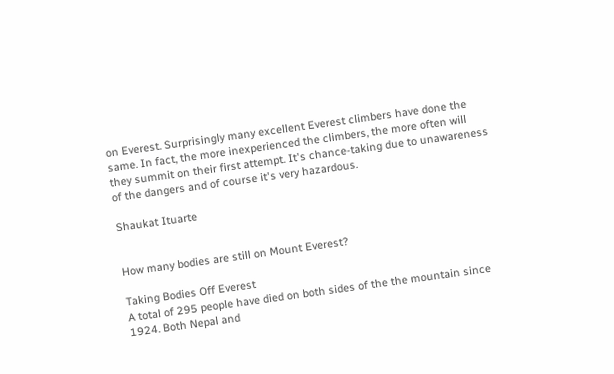on Everest. Surprisingly many excellent Everest climbers have done the same. In fact, the more inexperienced the climbers, the more often will they summit on their first attempt. It's chance-taking due to unawareness of the dangers and of course it's very hazardous.

Shaukat Ituarte


How many bodies are still on Mount Everest?

Taking Bodies Off Everest
A total of 295 people have died on both sides of the the mountain since 1924. Both Nepal and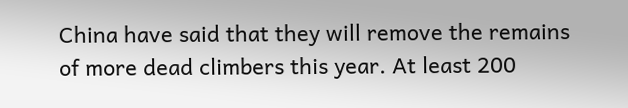China have said that they will remove the remains of more dead climbers this year. At least 200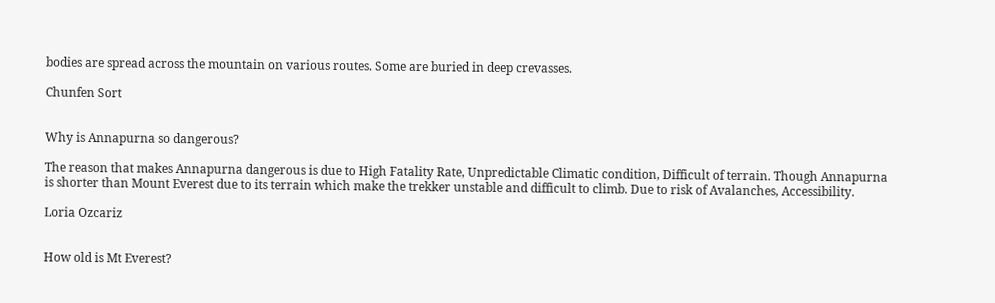bodies are spread across the mountain on various routes. Some are buried in deep crevasses.

Chunfen Sort


Why is Annapurna so dangerous?

The reason that makes Annapurna dangerous is due to High Fatality Rate, Unpredictable Climatic condition, Difficult of terrain. Though Annapurna is shorter than Mount Everest due to its terrain which make the trekker unstable and difficult to climb. Due to risk of Avalanches, Accessibility.

Loria Ozcariz


How old is Mt Everest?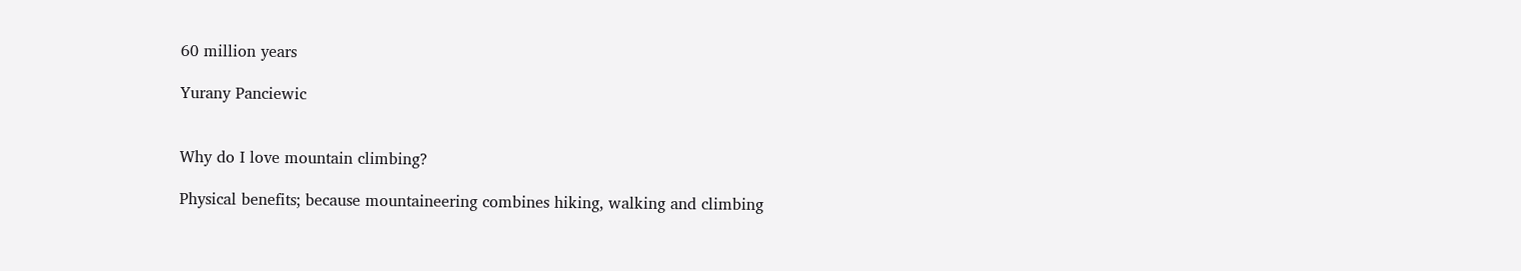60 million years

Yurany Panciewic


Why do I love mountain climbing?

Physical benefits; because mountaineering combines hiking, walking and climbing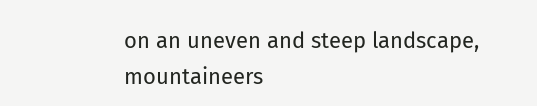on an uneven and steep landscape, mountaineers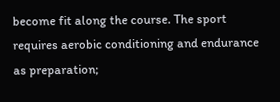become fit along the course. The sport requires aerobic conditioning and endurance as preparation;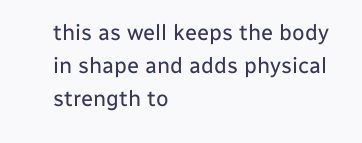this as well keeps the body in shape and adds physical strength to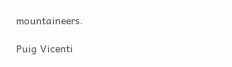mountaineers.

Puig Vicenti